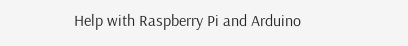Help with Raspberry Pi and Arduino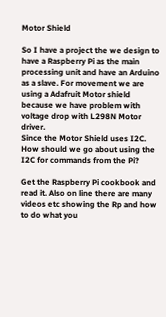Motor Shield

So I have a project the we design to have a Raspberry Pi as the main processing unit and have an Arduino as a slave. For movement we are using a Adafruit Motor shield because we have problem with voltage drop with L298N Motor driver.
Since the Motor Shield uses I2C. How should we go about using the I2C for commands from the Pi?

Get the Raspberry Pi cookbook and read it. Also on line there are many videos etc showing the Rp and how to do what you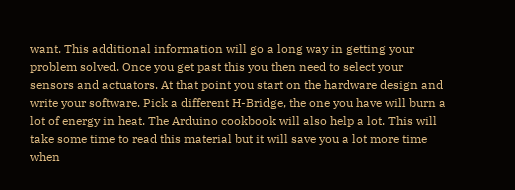want. This additional information will go a long way in getting your problem solved. Once you get past this you then need to select your sensors and actuators. At that point you start on the hardware design and write your software. Pick a different H-Bridge, the one you have will burn a lot of energy in heat. The Arduino cookbook will also help a lot. This will take some time to read this material but it will save you a lot more time when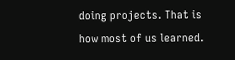doing projects. That is how most of us learned.